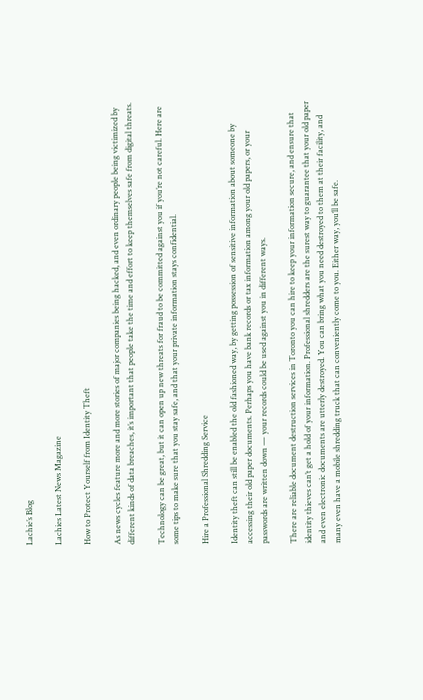Lachie’s Blog

Lachies Latest News Magazine

How to Protect Yourself from Identity Theft

As news cycles feature more and more stories of major companies being hacked, and even ordinary people being victimized by different kinds of data breaches, it’s important that people take the time and effort to keep themselves safe from digital threats.

Technology can be great, but it can open up new threats for fraud to be committed against you if you’re not careful. Here are some tips to make sure that you stay safe, and that your private information stays confidential.

Hire a Professional Shredding Service

Identity theft can still be enabled the old fashioned way, by getting possession of sensitive information about someone by accessing their old paper documents. Perhaps you have bank records or tax information among your old papers, or your passwords are written down — your records could be used against you in different ways.

There are reliable document destruction services in Toronto you can hire to keep your information secure, and ensure that identity thieves can’t get a hold of your information. Professional shredders are the surest way to guarantee that your old paper and even electronic documents are utterly destroyed. You can bring what you need destroyed to them at their facility, and many even have a mobile shredding truck that can conveniently come to you. Either way, you’ll be safe.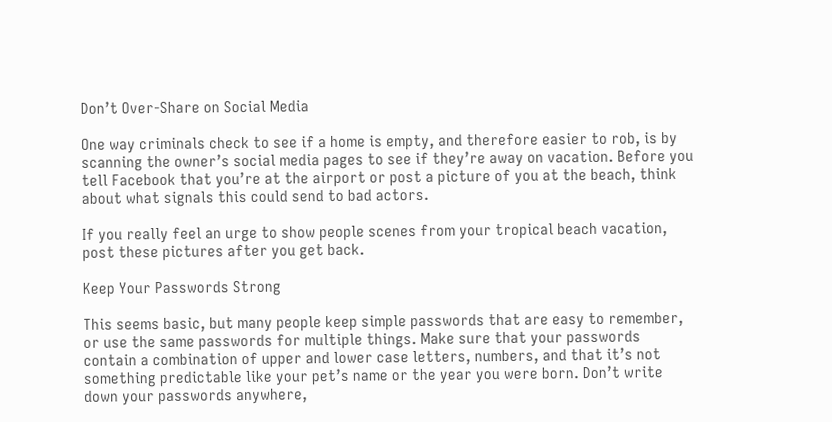Don’t Over-Share on Social Media

One way criminals check to see if a home is empty, and therefore easier to rob, is by scanning the owner’s social media pages to see if they’re away on vacation. Before you tell Facebook that you’re at the airport or post a picture of you at the beach, think about what signals this could send to bad actors.

If you really feel an urge to show people scenes from your tropical beach vacation, post these pictures after you get back.

Keep Your Passwords Strong

This seems basic, but many people keep simple passwords that are easy to remember, or use the same passwords for multiple things. Make sure that your passwords contain a combination of upper and lower case letters, numbers, and that it’s not something predictable like your pet’s name or the year you were born. Don’t write down your passwords anywhere,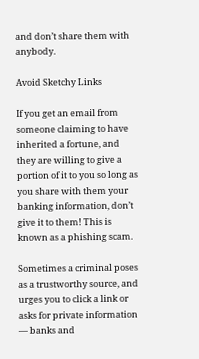and don’t share them with anybody.

Avoid Sketchy Links

If you get an email from someone claiming to have inherited a fortune, and they are willing to give a portion of it to you so long as you share with them your banking information, don’t give it to them! This is known as a phishing scam.

Sometimes a criminal poses as a trustworthy source, and urges you to click a link or asks for private information — banks and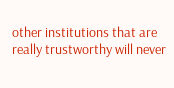other institutions that are really trustworthy will never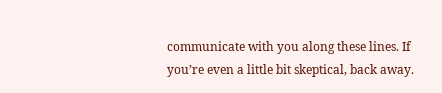communicate with you along these lines. If you’re even a little bit skeptical, back away.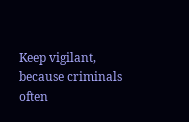Keep vigilant, because criminals often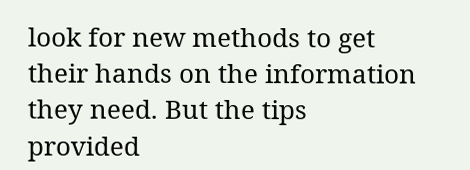look for new methods to get their hands on the information they need. But the tips provided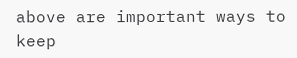above are important ways to keep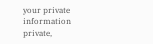your private information private,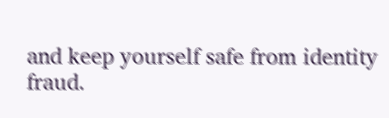and keep yourself safe from identity fraud.